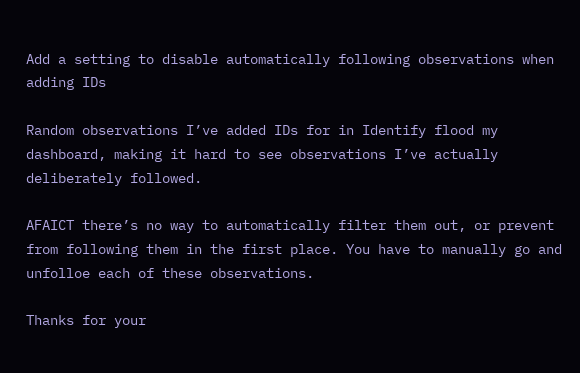Add a setting to disable automatically following observations when adding IDs

Random observations I’ve added IDs for in Identify flood my dashboard, making it hard to see observations I’ve actually deliberately followed.

AFAICT there’s no way to automatically filter them out, or prevent from following them in the first place. You have to manually go and unfolloe each of these observations.

Thanks for your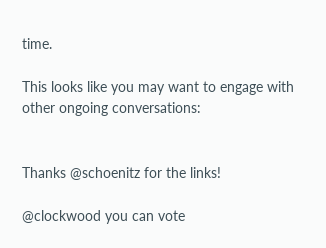time.

This looks like you may want to engage with other ongoing conversations:


Thanks @schoenitz for the links!

@clockwood you can vote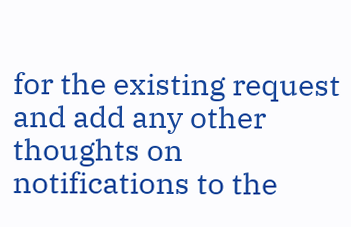for the existing request and add any other thoughts on notifications to the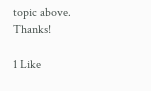topic above. Thanks!

1 Like